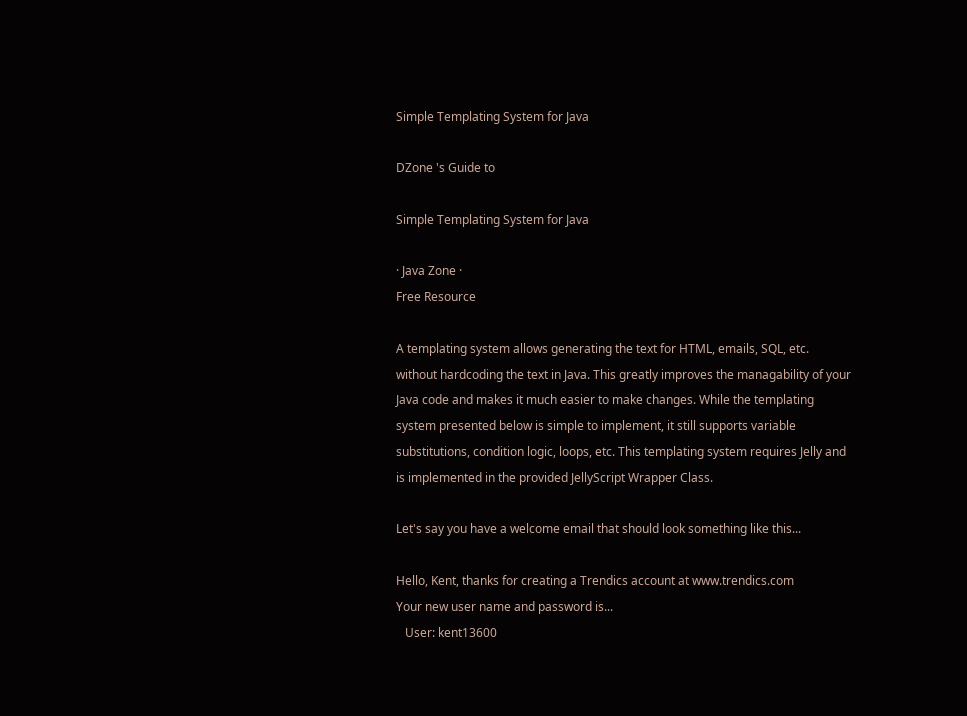Simple Templating System for Java

DZone 's Guide to

Simple Templating System for Java

· Java Zone ·
Free Resource

A templating system allows generating the text for HTML, emails, SQL, etc. without hardcoding the text in Java. This greatly improves the managability of your Java code and makes it much easier to make changes. While the templating system presented below is simple to implement, it still supports variable substitutions, condition logic, loops, etc. This templating system requires Jelly and is implemented in the provided JellyScript Wrapper Class.

Let's say you have a welcome email that should look something like this...

Hello, Kent, thanks for creating a Trendics account at www.trendics.com
Your new user name and password is...
   User: kent13600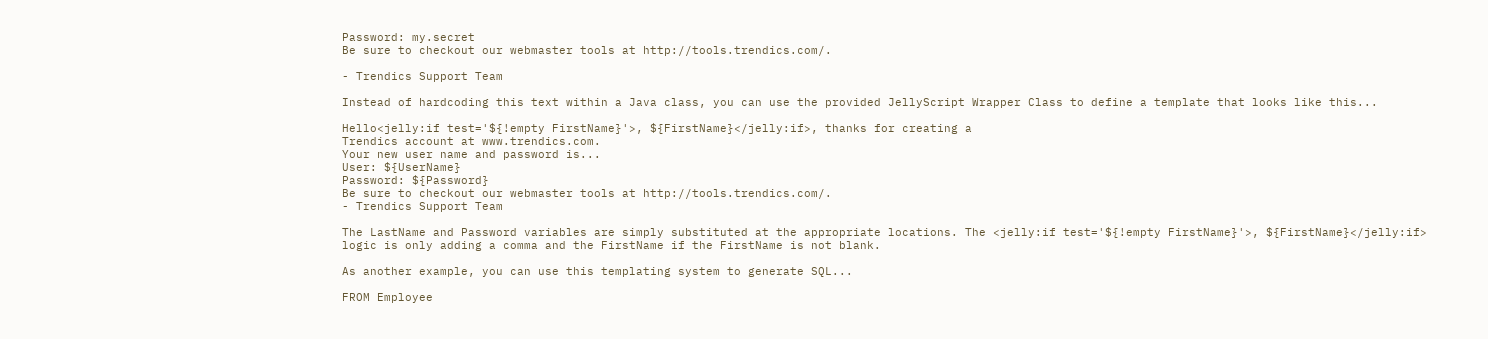Password: my.secret
Be sure to checkout our webmaster tools at http://tools.trendics.com/.

- Trendics Support Team

Instead of hardcoding this text within a Java class, you can use the provided JellyScript Wrapper Class to define a template that looks like this...

Hello<jelly:if test='${!empty FirstName}'>, ${FirstName}</jelly:if>, thanks for creating a
Trendics account at www.trendics.com.
Your new user name and password is...
User: ${UserName}
Password: ${Password}
Be sure to checkout our webmaster tools at http://tools.trendics.com/.
- Trendics Support Team

The LastName and Password variables are simply substituted at the appropriate locations. The <jelly:if test='${!empty FirstName}'>, ${FirstName}</jelly:if> logic is only adding a comma and the FirstName if the FirstName is not blank.

As another example, you can use this templating system to generate SQL...

FROM Employee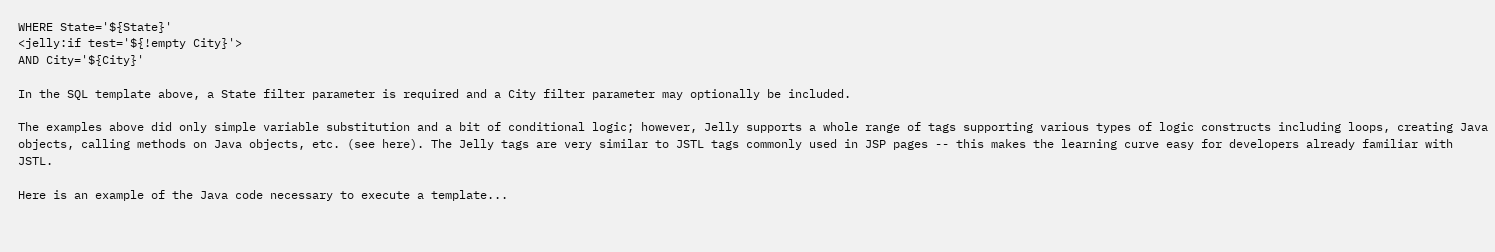WHERE State='${State}'
<jelly:if test='${!empty City}'>
AND City='${City}'

In the SQL template above, a State filter parameter is required and a City filter parameter may optionally be included.

The examples above did only simple variable substitution and a bit of conditional logic; however, Jelly supports a whole range of tags supporting various types of logic constructs including loops, creating Java objects, calling methods on Java objects, etc. (see here). The Jelly tags are very similar to JSTL tags commonly used in JSP pages -- this makes the learning curve easy for developers already familiar with JSTL.

Here is an example of the Java code necessary to execute a template...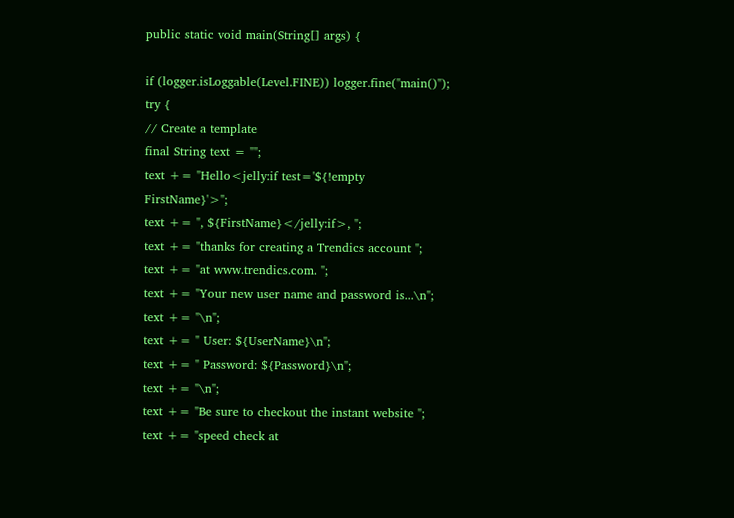public static void main(String[] args) {

if (logger.isLoggable(Level.FINE)) logger.fine("main()");
try {
// Create a template
final String text = "";
text += "Hello<jelly:if test='${!empty FirstName}'>";
text += ", ${FirstName}</jelly:if>, ";
text += "thanks for creating a Trendics account ";
text += "at www.trendics.com. ";
text += "Your new user name and password is...\n";
text += "\n";
text += " User: ${UserName}\n";
text += " Password: ${Password}\n";
text += "\n";
text += "Be sure to checkout the instant website ";
text += "speed check at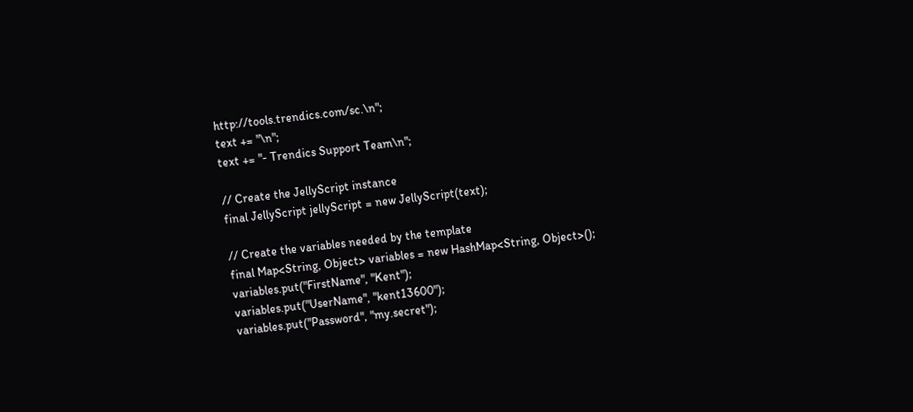http://tools.trendics.com/sc.\n";
text += "\n";
text += "- Trendics Support Team\n";

// Create the JellyScript instance
final JellyScript jellyScript = new JellyScript(text);

// Create the variables needed by the template
final Map<String, Object> variables = new HashMap<String, Object>();
variables.put("FirstName", "Kent");
variables.put("UserName", "kent13600");
variables.put("Password", "my.secret");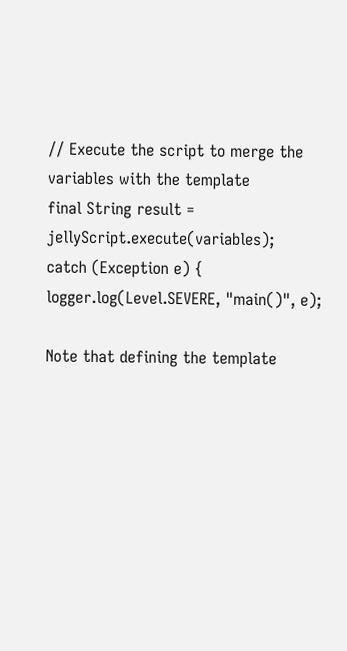// Execute the script to merge the variables with the template
final String result = jellyScript.execute(variables);
catch (Exception e) {
logger.log(Level.SEVERE, "main()", e);

Note that defining the template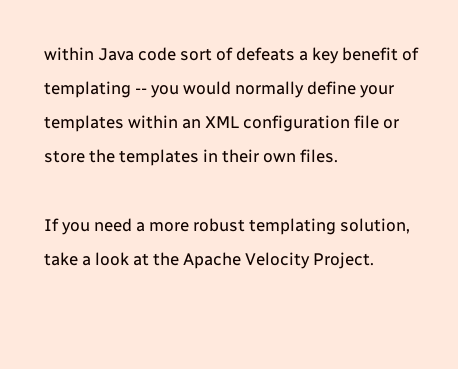within Java code sort of defeats a key benefit of templating -- you would normally define your templates within an XML configuration file or store the templates in their own files.

If you need a more robust templating solution, take a look at the Apache Velocity Project.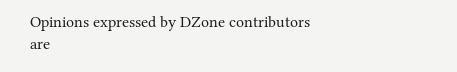Opinions expressed by DZone contributors are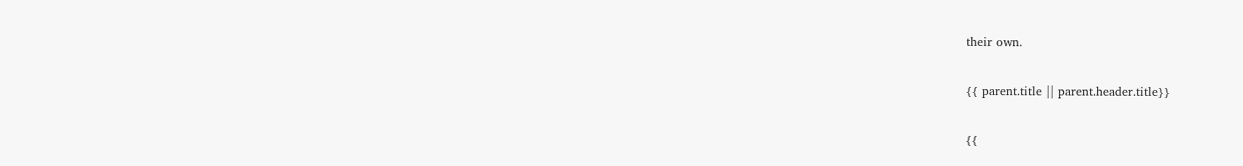their own.

{{ parent.title || parent.header.title}}

{{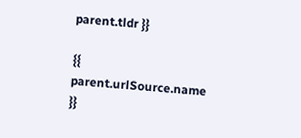parent.tldr }}

{{ parent.urlSource.name }}